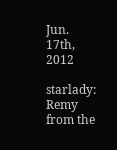Jun. 17th, 2012

starlady: Remy from the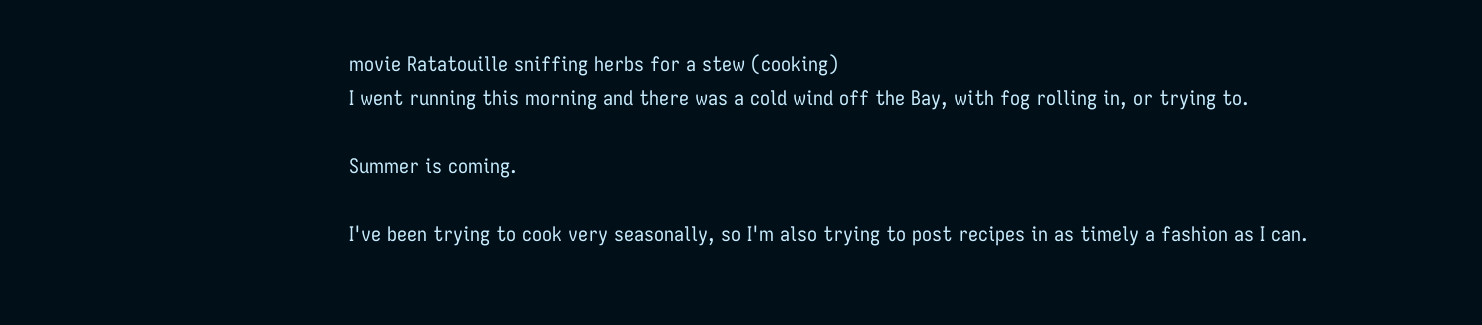movie Ratatouille sniffing herbs for a stew (cooking)
I went running this morning and there was a cold wind off the Bay, with fog rolling in, or trying to.

Summer is coming.

I've been trying to cook very seasonally, so I'm also trying to post recipes in as timely a fashion as I can.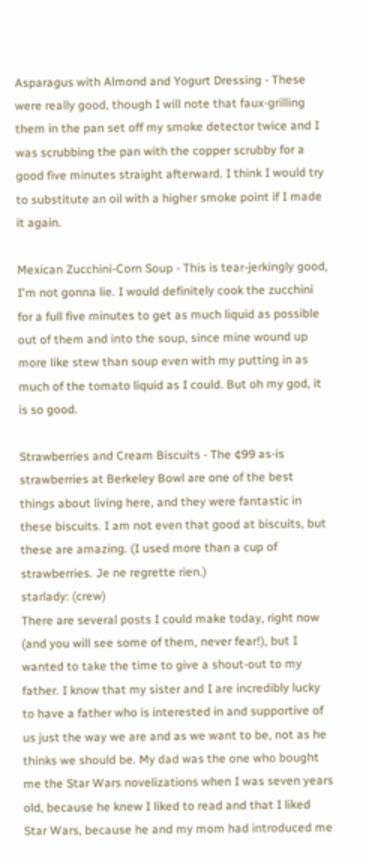Asparagus with Almond and Yogurt Dressing - These were really good, though I will note that faux-grilling them in the pan set off my smoke detector twice and I was scrubbing the pan with the copper scrubby for a good five minutes straight afterward. I think I would try to substitute an oil with a higher smoke point if I made it again.

Mexican Zucchini-Corn Soup - This is tear-jerkingly good, I'm not gonna lie. I would definitely cook the zucchini for a full five minutes to get as much liquid as possible out of them and into the soup, since mine wound up more like stew than soup even with my putting in as much of the tomato liquid as I could. But oh my god, it is so good.

Strawberries and Cream Biscuits - The ¢99 as-is strawberries at Berkeley Bowl are one of the best things about living here, and they were fantastic in these biscuits. I am not even that good at biscuits, but these are amazing. (I used more than a cup of strawberries. Je ne regrette rien.)
starlady: (crew)
There are several posts I could make today, right now (and you will see some of them, never fear!), but I wanted to take the time to give a shout-out to my father. I know that my sister and I are incredibly lucky to have a father who is interested in and supportive of us just the way we are and as we want to be, not as he thinks we should be. My dad was the one who bought me the Star Wars novelizations when I was seven years old, because he knew I liked to read and that I liked Star Wars, because he and my mom had introduced me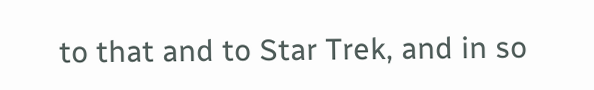to that and to Star Trek, and in so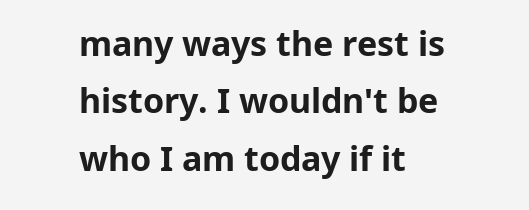many ways the rest is history. I wouldn't be who I am today if it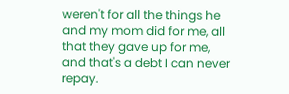weren't for all the things he and my mom did for me, all that they gave up for me, and that's a debt I can never repay.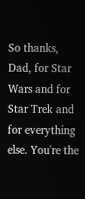So thanks, Dad, for Star Wars and for Star Trek and for everything else. You're the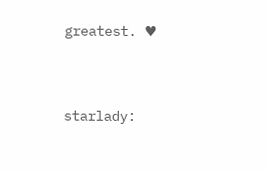greatest. ♥


starlady: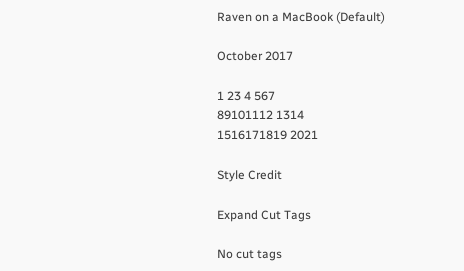Raven on a MacBook (Default)

October 2017

1 23 4 567
89101112 1314
1516171819 2021

Style Credit

Expand Cut Tags

No cut tags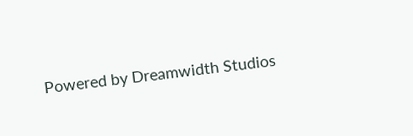Powered by Dreamwidth Studios